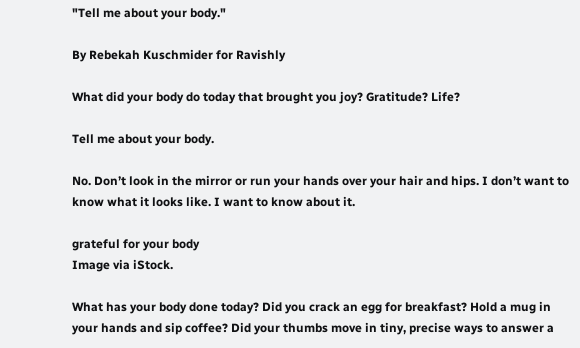"Tell me about your body."

By Rebekah Kuschmider for Ravishly

What did your body do today that brought you joy? Gratitude? Life?

Tell me about your body.

No. Don’t look in the mirror or run your hands over your hair and hips. I don’t want to know what it looks like. I want to know about it.

grateful for your body
Image via iStock.

What has your body done today? Did you crack an egg for breakfast? Hold a mug in your hands and sip coffee? Did your thumbs move in tiny, precise ways to answer a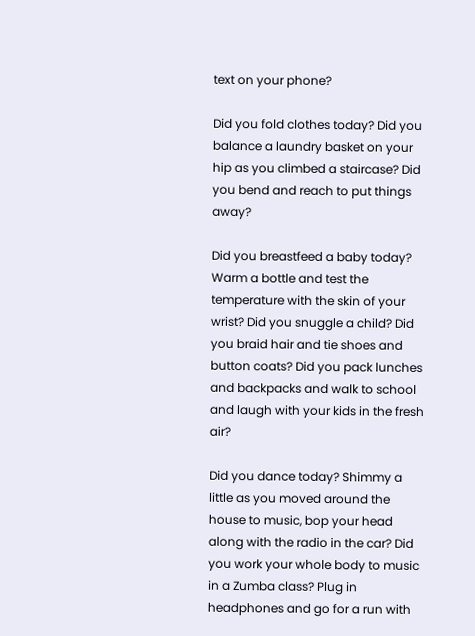text on your phone?

Did you fold clothes today? Did you balance a laundry basket on your hip as you climbed a staircase? Did you bend and reach to put things away?

Did you breastfeed a baby today? Warm a bottle and test the temperature with the skin of your wrist? Did you snuggle a child? Did you braid hair and tie shoes and button coats? Did you pack lunches and backpacks and walk to school and laugh with your kids in the fresh air?

Did you dance today? Shimmy a little as you moved around the house to music, bop your head along with the radio in the car? Did you work your whole body to music in a Zumba class? Plug in headphones and go for a run with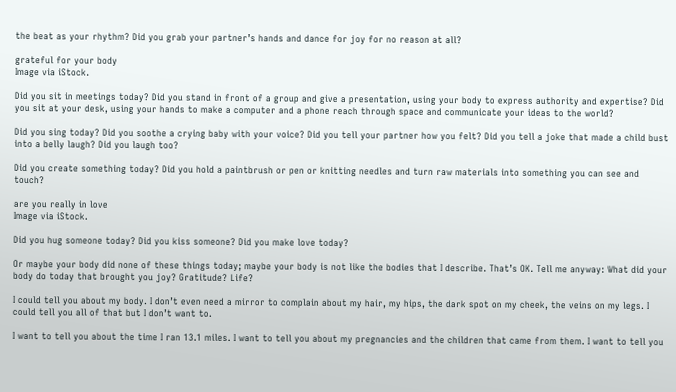the beat as your rhythm? Did you grab your partner’s hands and dance for joy for no reason at all?

grateful for your body
Image via iStock.

Did you sit in meetings today? Did you stand in front of a group and give a presentation, using your body to express authority and expertise? Did you sit at your desk, using your hands to make a computer and a phone reach through space and communicate your ideas to the world?

Did you sing today? Did you soothe a crying baby with your voice? Did you tell your partner how you felt? Did you tell a joke that made a child bust into a belly laugh? Did you laugh too?

Did you create something today? Did you hold a paintbrush or pen or knitting needles and turn raw materials into something you can see and touch?

are you really in love
Image via iStock.

Did you hug someone today? Did you kiss someone? Did you make love today?

Or maybe your body did none of these things today; maybe your body is not like the bodies that I describe. That’s OK. Tell me anyway: What did your body do today that brought you joy? Gratitude? Life?

I could tell you about my body. I don’t even need a mirror to complain about my hair, my hips, the dark spot on my cheek, the veins on my legs. I could tell you all of that but I don’t want to.

I want to tell you about the time I ran 13.1 miles. I want to tell you about my pregnancies and the children that came from them. I want to tell you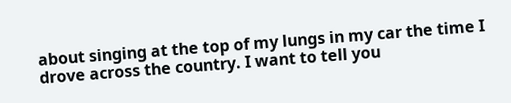about singing at the top of my lungs in my car the time I drove across the country. I want to tell you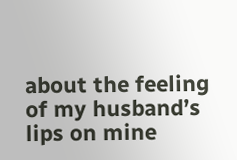about the feeling of my husband’s lips on mine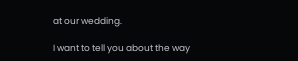at our wedding.

I want to tell you about the way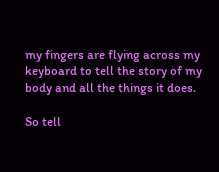my fingers are flying across my keyboard to tell the story of my body and all the things it does.

So tell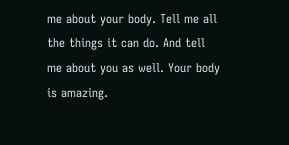me about your body. Tell me all the things it can do. And tell me about you as well. Your body is amazing.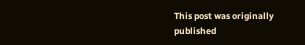This post was originally published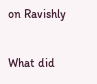on Ravishly

What did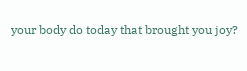your body do today that brought you joy?